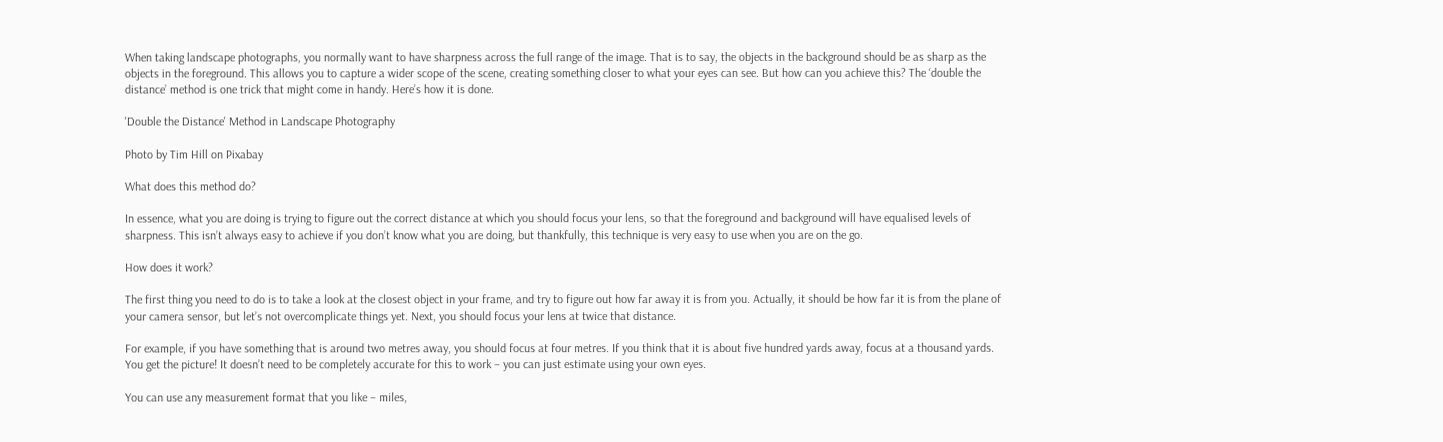When taking landscape photographs, you normally want to have sharpness across the full range of the image. That is to say, the objects in the background should be as sharp as the objects in the foreground. This allows you to capture a wider scope of the scene, creating something closer to what your eyes can see. But how can you achieve this? The ‘double the distance’ method is one trick that might come in handy. Here’s how it is done.

'Double the Distance' Method in Landscape Photography

Photo by Tim Hill on Pixabay

What does this method do?

In essence, what you are doing is trying to figure out the correct distance at which you should focus your lens, so that the foreground and background will have equalised levels of sharpness. This isn’t always easy to achieve if you don’t know what you are doing, but thankfully, this technique is very easy to use when you are on the go.

How does it work?

The first thing you need to do is to take a look at the closest object in your frame, and try to figure out how far away it is from you. Actually, it should be how far it is from the plane of your camera sensor, but let’s not overcomplicate things yet. Next, you should focus your lens at twice that distance.

For example, if you have something that is around two metres away, you should focus at four metres. If you think that it is about five hundred yards away, focus at a thousand yards. You get the picture! It doesn’t need to be completely accurate for this to work – you can just estimate using your own eyes.

You can use any measurement format that you like – miles,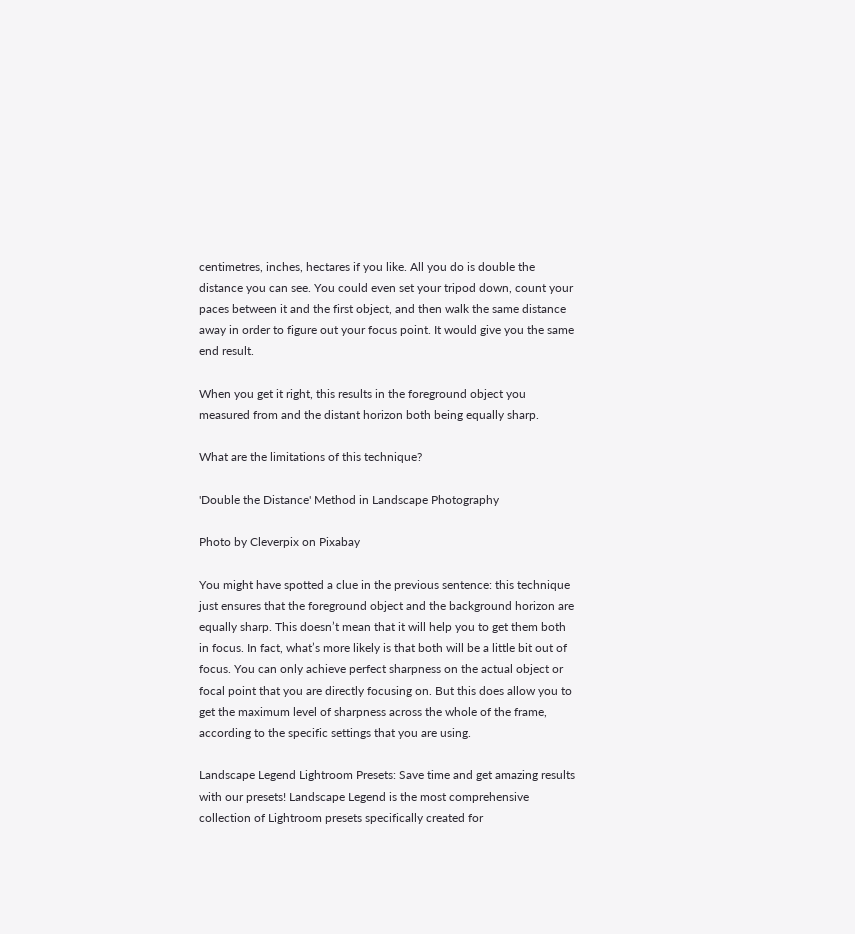centimetres, inches, hectares if you like. All you do is double the distance you can see. You could even set your tripod down, count your paces between it and the first object, and then walk the same distance away in order to figure out your focus point. It would give you the same end result.

When you get it right, this results in the foreground object you measured from and the distant horizon both being equally sharp.

What are the limitations of this technique?

'Double the Distance' Method in Landscape Photography

Photo by Cleverpix on Pixabay

You might have spotted a clue in the previous sentence: this technique just ensures that the foreground object and the background horizon are equally sharp. This doesn’t mean that it will help you to get them both in focus. In fact, what’s more likely is that both will be a little bit out of focus. You can only achieve perfect sharpness on the actual object or focal point that you are directly focusing on. But this does allow you to get the maximum level of sharpness across the whole of the frame, according to the specific settings that you are using.

Landscape Legend Lightroom Presets: Save time and get amazing results with our presets! Landscape Legend is the most comprehensive collection of Lightroom presets specifically created for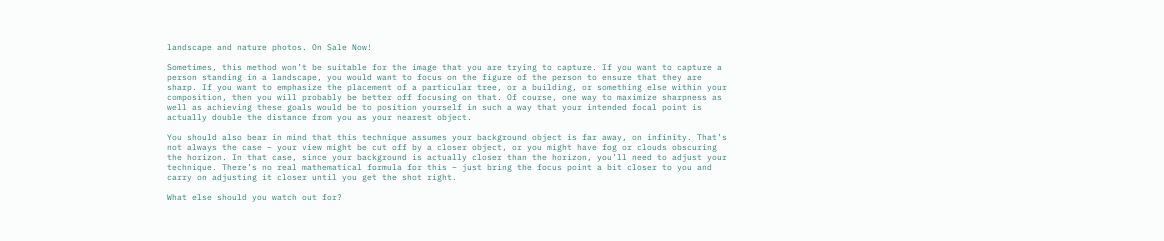landscape and nature photos. On Sale Now!

Sometimes, this method won’t be suitable for the image that you are trying to capture. If you want to capture a person standing in a landscape, you would want to focus on the figure of the person to ensure that they are sharp. If you want to emphasize the placement of a particular tree, or a building, or something else within your composition, then you will probably be better off focusing on that. Of course, one way to maximize sharpness as well as achieving these goals would be to position yourself in such a way that your intended focal point is actually double the distance from you as your nearest object.

You should also bear in mind that this technique assumes your background object is far away, on infinity. That’s not always the case – your view might be cut off by a closer object, or you might have fog or clouds obscuring the horizon. In that case, since your background is actually closer than the horizon, you’ll need to adjust your technique. There’s no real mathematical formula for this – just bring the focus point a bit closer to you and carry on adjusting it closer until you get the shot right.

What else should you watch out for?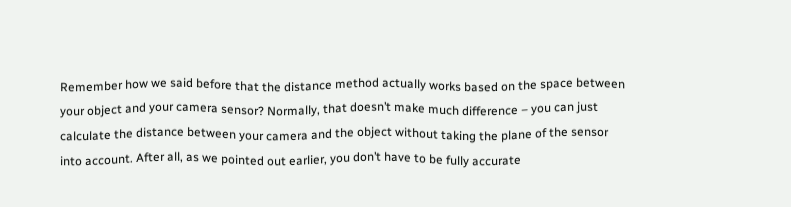Remember how we said before that the distance method actually works based on the space between your object and your camera sensor? Normally, that doesn’t make much difference – you can just calculate the distance between your camera and the object without taking the plane of the sensor into account. After all, as we pointed out earlier, you don’t have to be fully accurate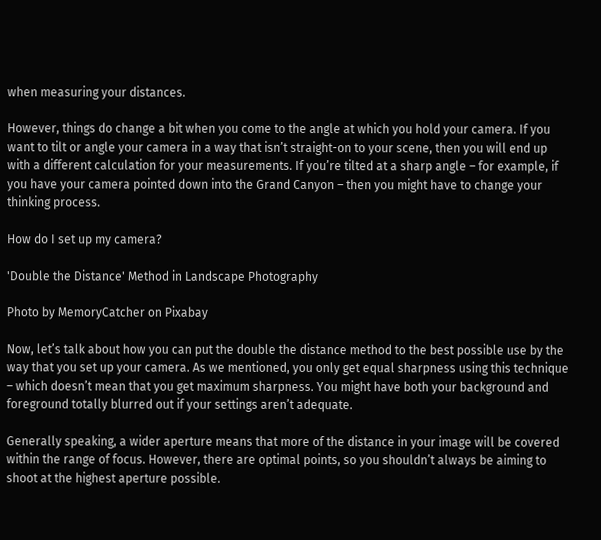when measuring your distances.

However, things do change a bit when you come to the angle at which you hold your camera. If you want to tilt or angle your camera in a way that isn’t straight-on to your scene, then you will end up with a different calculation for your measurements. If you’re tilted at a sharp angle – for example, if you have your camera pointed down into the Grand Canyon – then you might have to change your thinking process.

How do I set up my camera?

'Double the Distance' Method in Landscape Photography

Photo by MemoryCatcher on Pixabay

Now, let’s talk about how you can put the double the distance method to the best possible use by the way that you set up your camera. As we mentioned, you only get equal sharpness using this technique – which doesn’t mean that you get maximum sharpness. You might have both your background and foreground totally blurred out if your settings aren’t adequate.

Generally speaking, a wider aperture means that more of the distance in your image will be covered within the range of focus. However, there are optimal points, so you shouldn’t always be aiming to shoot at the highest aperture possible.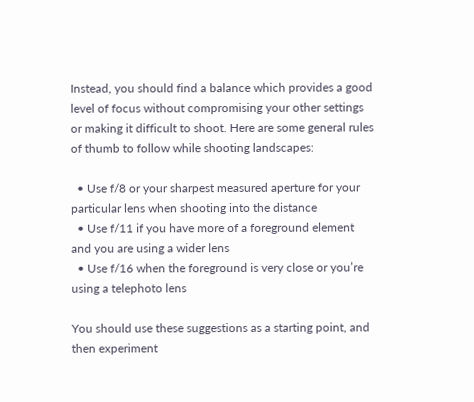Instead, you should find a balance which provides a good level of focus without compromising your other settings or making it difficult to shoot. Here are some general rules of thumb to follow while shooting landscapes:

  • Use f/8 or your sharpest measured aperture for your particular lens when shooting into the distance
  • Use f/11 if you have more of a foreground element and you are using a wider lens
  • Use f/16 when the foreground is very close or you’re using a telephoto lens

You should use these suggestions as a starting point, and then experiment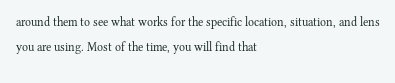around them to see what works for the specific location, situation, and lens you are using. Most of the time, you will find that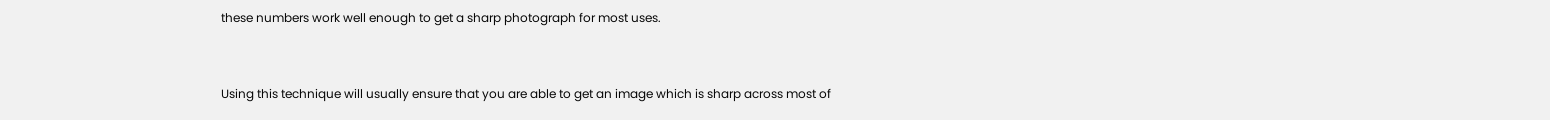these numbers work well enough to get a sharp photograph for most uses.


Using this technique will usually ensure that you are able to get an image which is sharp across most of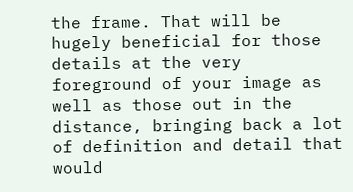the frame. That will be hugely beneficial for those details at the very foreground of your image as well as those out in the distance, bringing back a lot of definition and detail that would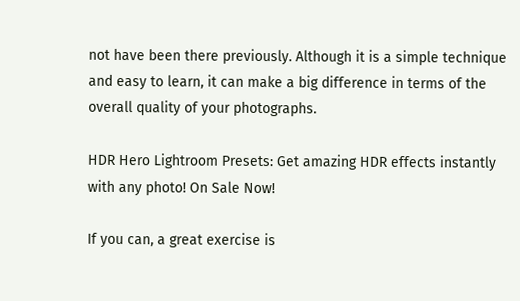not have been there previously. Although it is a simple technique and easy to learn, it can make a big difference in terms of the overall quality of your photographs.

HDR Hero Lightroom Presets: Get amazing HDR effects instantly with any photo! On Sale Now!

If you can, a great exercise is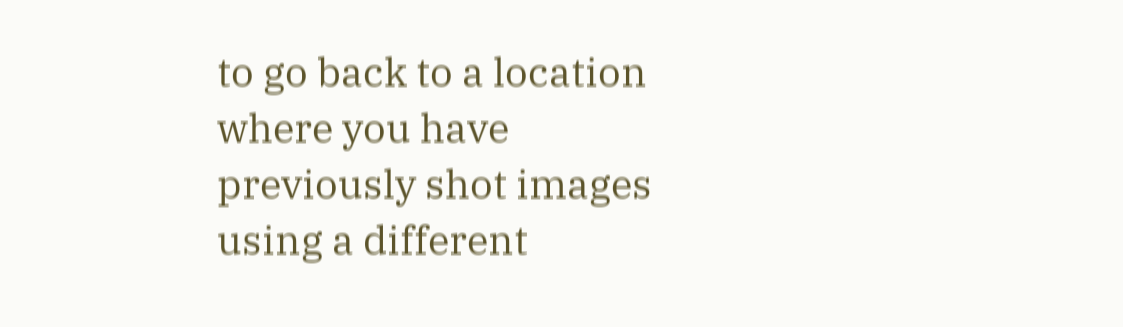to go back to a location where you have previously shot images using a different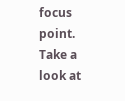focus point. Take a look at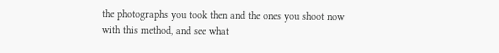the photographs you took then and the ones you shoot now with this method, and see what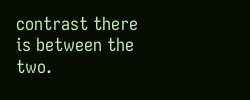contrast there is between the two.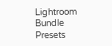Lightroom Bundle Presets